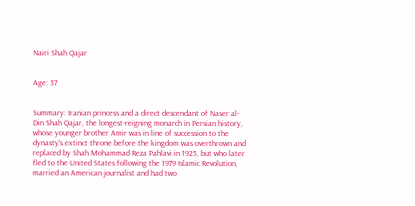Nairi Shah Qajar


Age: 37


Summary: Iranian princess and a direct descendant of Naser al-Din Shah Qajar, the longest-reigning monarch in Persian history, whose younger brother Amir was in line of succession to the dynasty's extinct throne before the kingdom was overthrown and replaced by Shah Mohammad Reza Pahlavi in 1925, but who later fled to the United States following the 1979 Islamic Revolution, married an American journalist and had two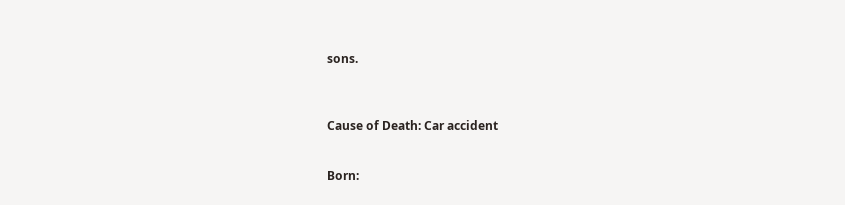sons.



Cause of Death: Car accident


Born: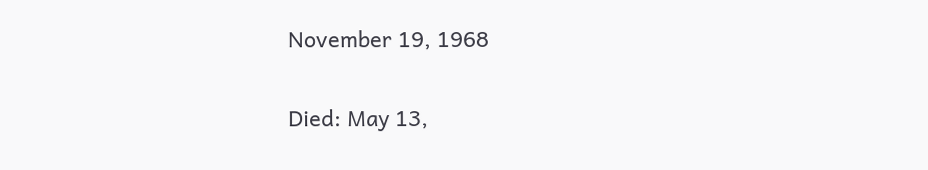November 19, 1968


Died: May 13,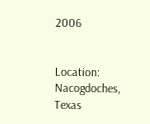2006


Location: Nacogdoches, Texas